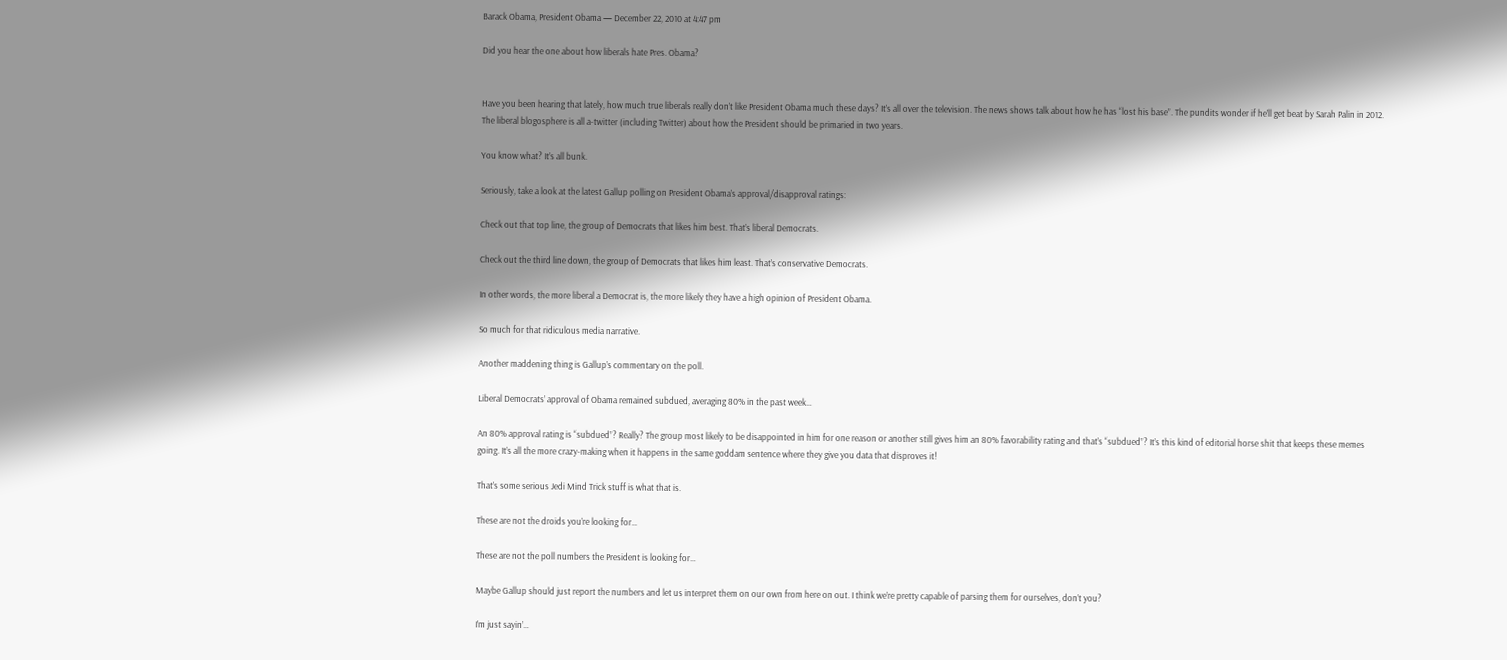Barack Obama, President Obama — December 22, 2010 at 4:47 pm

Did you hear the one about how liberals hate Pres. Obama?


Have you been hearing that lately, how much true liberals really don’t like President Obama much these days? It’s all over the television. The news shows talk about how he has “lost his base”. The pundits wonder if he’ll get beat by Sarah Palin in 2012. The liberal blogosphere is all a-twitter (including Twitter) about how the President should be primaried in two years.

You know what? It’s all bunk.

Seriously, take a look at the latest Gallup polling on President Obama’s approval/disapproval ratings:

Check out that top line, the group of Democrats that likes him best. That’s liberal Democrats.

Check out the third line down, the group of Democrats that likes him least. That’s conservative Democrats.

In other words, the more liberal a Democrat is, the more likely they have a high opinion of President Obama.

So much for that ridiculous media narrative.

Another maddening thing is Gallup’s commentary on the poll.

Liberal Democrats’ approval of Obama remained subdued, averaging 80% in the past week…

An 80% approval rating is “subdued”? Really? The group most likely to be disappointed in him for one reason or another still gives him an 80% favorability rating and that’s “subdued”? It’s this kind of editorial horse shit that keeps these memes going. It’s all the more crazy-making when it happens in the same goddam sentence where they give you data that disproves it!

That’s some serious Jedi Mind Trick stuff is what that is.

These are not the droids you’re looking for…

These are not the poll numbers the President is looking for…

Maybe Gallup should just report the numbers and let us interpret them on our own from here on out. I think we’re pretty capable of parsing them for ourselves, don’t you?

I’m just sayin’…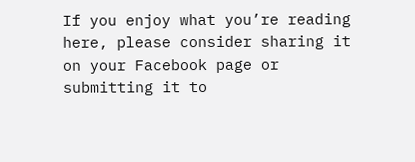If you enjoy what you’re reading here, please consider sharing it on your Facebook page or submitting it to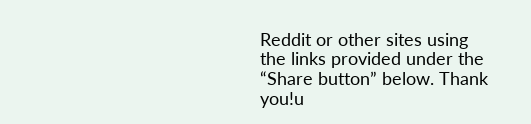Reddit or other sites using the links provided under the “Share button” below. Thank you!u